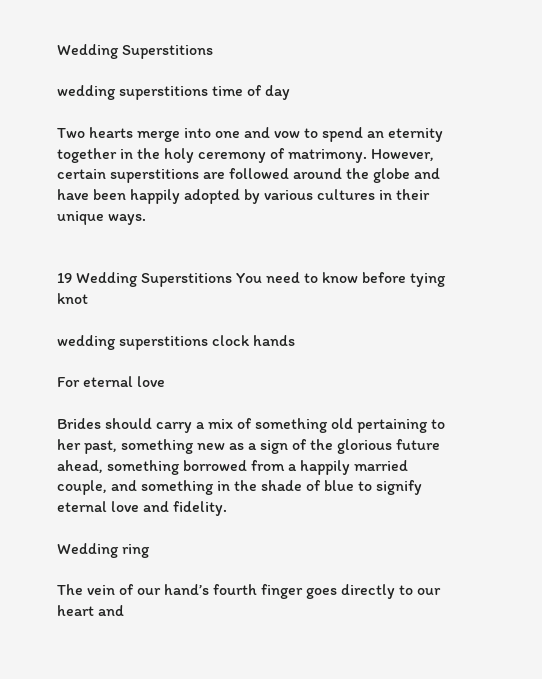Wedding Superstitions

wedding superstitions time of day

Two hearts merge into one and vow to spend an eternity together in the holy ceremony of matrimony. However, certain superstitions are followed around the globe and have been happily adopted by various cultures in their unique ways.


19 Wedding Superstitions You need to know before tying knot

wedding superstitions clock hands

For eternal love

Brides should carry a mix of something old pertaining to her past, something new as a sign of the glorious future ahead, something borrowed from a happily married couple, and something in the shade of blue to signify eternal love and fidelity.

Wedding ring

The vein of our hand’s fourth finger goes directly to our heart and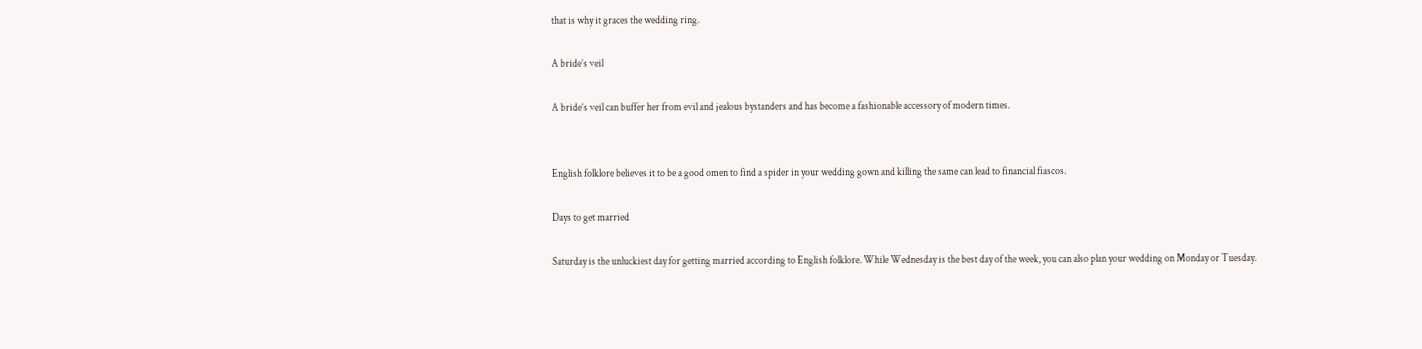that is why it graces the wedding ring.

A bride’s veil

A bride’s veil can buffer her from evil and jealous bystanders and has become a fashionable accessory of modern times.


English folklore believes it to be a good omen to find a spider in your wedding gown and killing the same can lead to financial fiascos.

Days to get married

Saturday is the unluckiest day for getting married according to English folklore. While Wednesday is the best day of the week, you can also plan your wedding on Monday or Tuesday.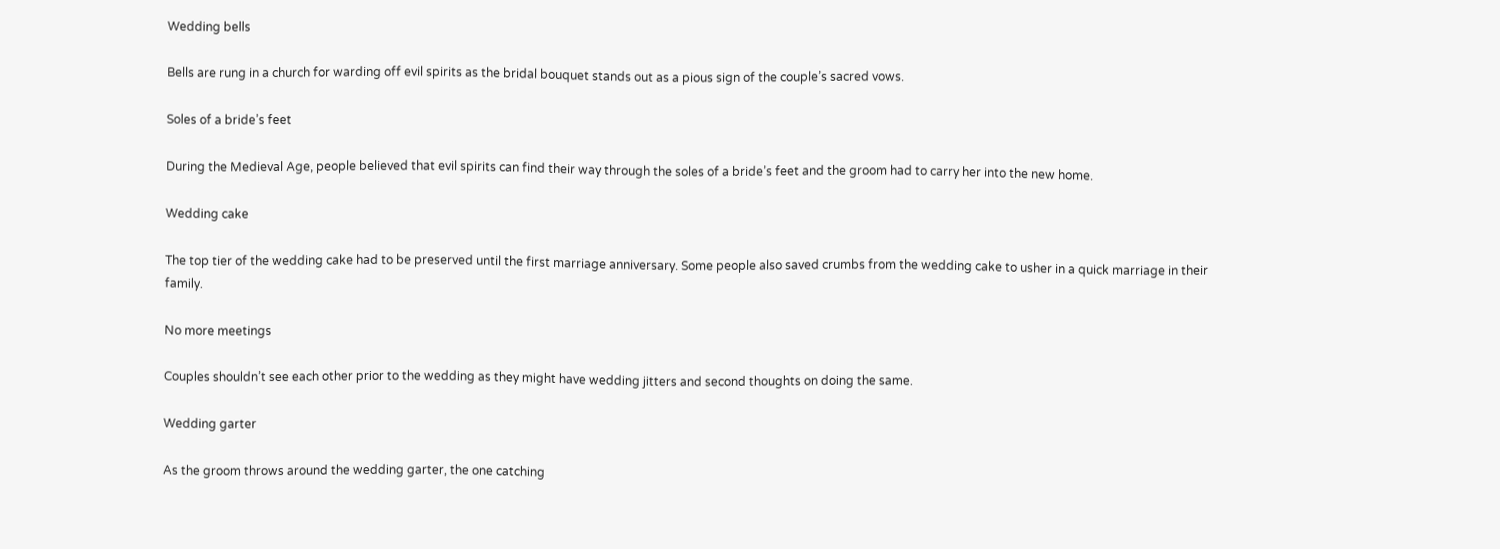Wedding bells

Bells are rung in a church for warding off evil spirits as the bridal bouquet stands out as a pious sign of the couple’s sacred vows.

Soles of a bride’s feet

During the Medieval Age, people believed that evil spirits can find their way through the soles of a bride’s feet and the groom had to carry her into the new home.

Wedding cake

The top tier of the wedding cake had to be preserved until the first marriage anniversary. Some people also saved crumbs from the wedding cake to usher in a quick marriage in their family.

No more meetings

Couples shouldn’t see each other prior to the wedding as they might have wedding jitters and second thoughts on doing the same.

Wedding garter

As the groom throws around the wedding garter, the one catching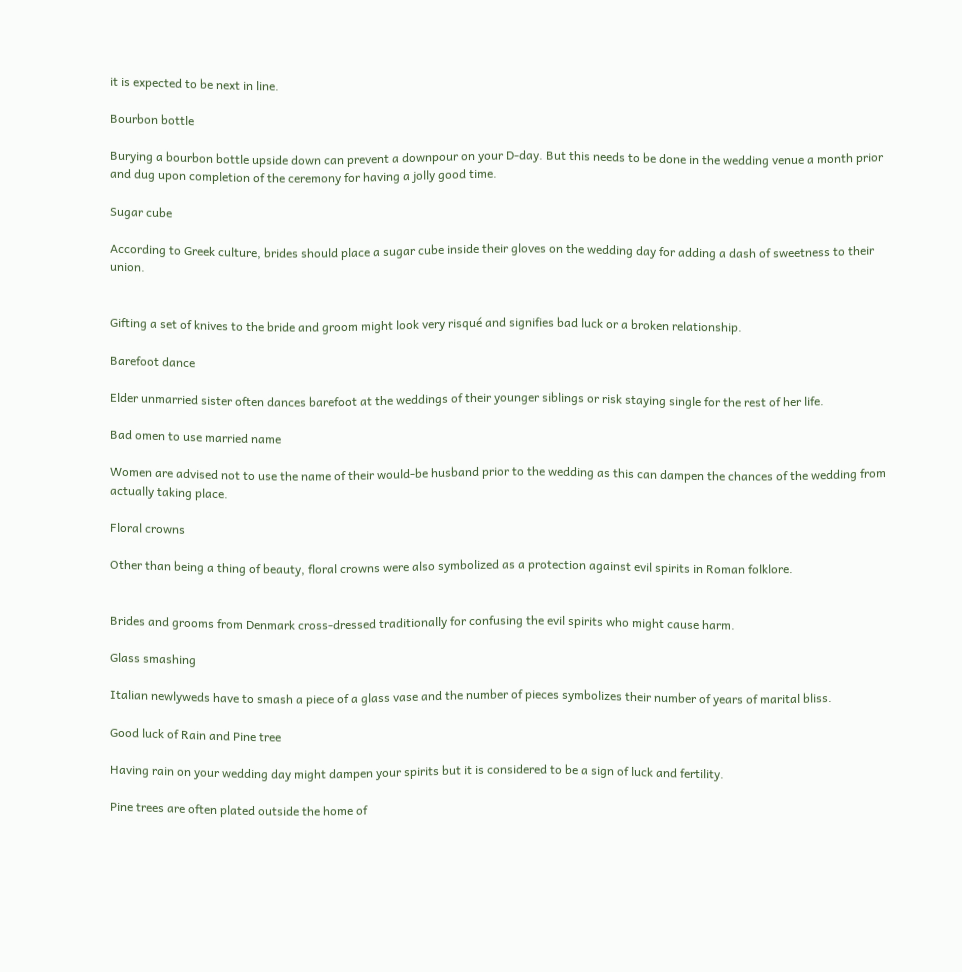it is expected to be next in line.

Bourbon bottle

Burying a bourbon bottle upside down can prevent a downpour on your D-day. But this needs to be done in the wedding venue a month prior and dug upon completion of the ceremony for having a jolly good time.

Sugar cube

According to Greek culture, brides should place a sugar cube inside their gloves on the wedding day for adding a dash of sweetness to their union.


Gifting a set of knives to the bride and groom might look very risqué and signifies bad luck or a broken relationship.

Barefoot dance

Elder unmarried sister often dances barefoot at the weddings of their younger siblings or risk staying single for the rest of her life.

Bad omen to use married name

Women are advised not to use the name of their would-be husband prior to the wedding as this can dampen the chances of the wedding from actually taking place.

Floral crowns

Other than being a thing of beauty, floral crowns were also symbolized as a protection against evil spirits in Roman folklore.


Brides and grooms from Denmark cross-dressed traditionally for confusing the evil spirits who might cause harm.

Glass smashing

Italian newlyweds have to smash a piece of a glass vase and the number of pieces symbolizes their number of years of marital bliss.

Good luck of Rain and Pine tree

Having rain on your wedding day might dampen your spirits but it is considered to be a sign of luck and fertility.

Pine trees are often plated outside the home of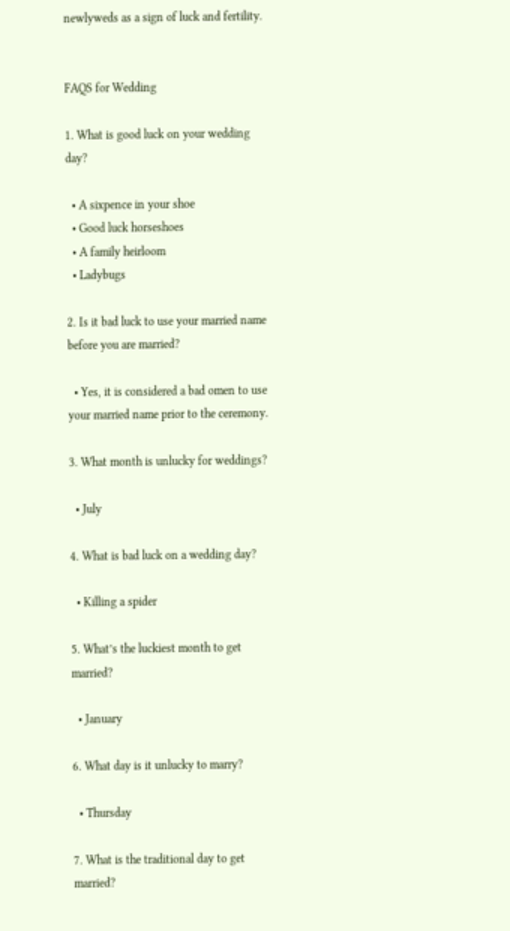newlyweds as a sign of luck and fertility.


FAQS for Wedding

1. What is good luck on your wedding day?

  • A sixpence in your shoe
  • Good luck horseshoes
  • A family heirloom
  • Ladybugs

2. Is it bad luck to use your married name before you are married?

  • Yes, it is considered a bad omen to use your married name prior to the ceremony.

3. What month is unlucky for weddings?

  • July

4. What is bad luck on a wedding day?

  • Killing a spider

5. What’s the luckiest month to get married?

  • January

6. What day is it unlucky to marry?

  • Thursday

7. What is the traditional day to get married?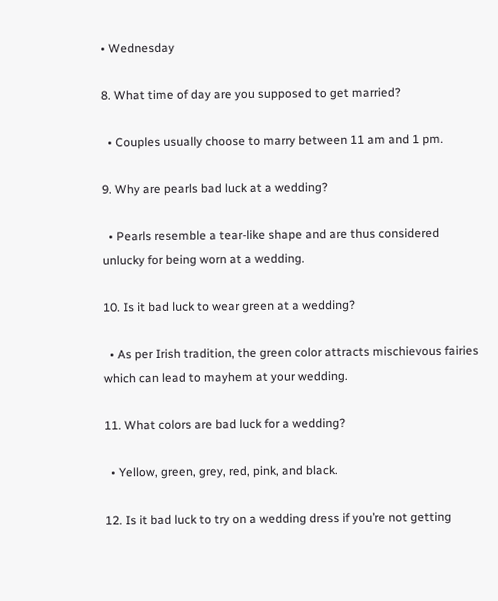• Wednesday

8. What time of day are you supposed to get married?

  • Couples usually choose to marry between 11 am and 1 pm.

9. Why are pearls bad luck at a wedding?

  • Pearls resemble a tear-like shape and are thus considered unlucky for being worn at a wedding.

10. Is it bad luck to wear green at a wedding?

  • As per Irish tradition, the green color attracts mischievous fairies which can lead to mayhem at your wedding.

11. What colors are bad luck for a wedding?

  • Yellow, green, grey, red, pink, and black.

12. Is it bad luck to try on a wedding dress if you’re not getting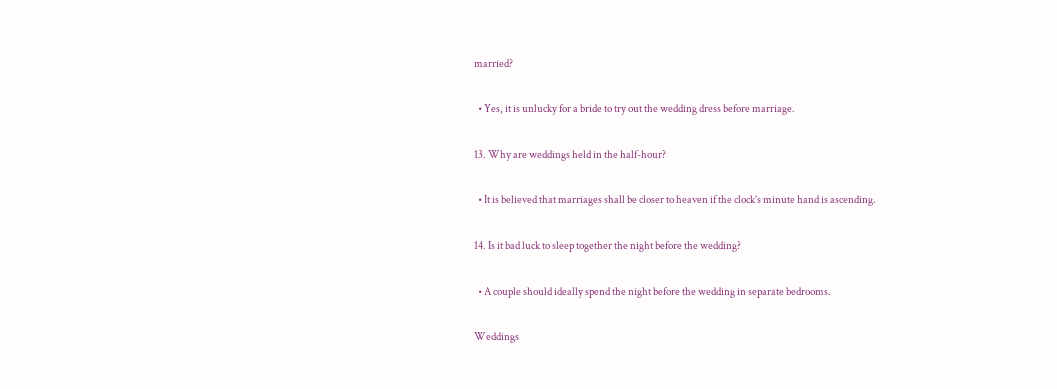married?

  • Yes, it is unlucky for a bride to try out the wedding dress before marriage.

13. Why are weddings held in the half-hour?

  • It is believed that marriages shall be closer to heaven if the clock’s minute hand is ascending.

14. Is it bad luck to sleep together the night before the wedding?

  • A couple should ideally spend the night before the wedding in separate bedrooms.

Weddings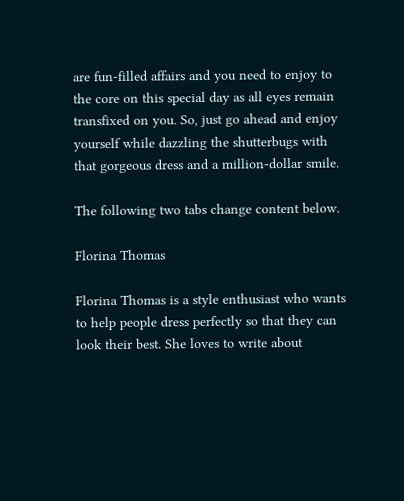are fun-filled affairs and you need to enjoy to the core on this special day as all eyes remain transfixed on you. So, just go ahead and enjoy yourself while dazzling the shutterbugs with that gorgeous dress and a million-dollar smile.

The following two tabs change content below.

Florina Thomas

Florina Thomas is a style enthusiast who wants to help people dress perfectly so that they can look their best. She loves to write about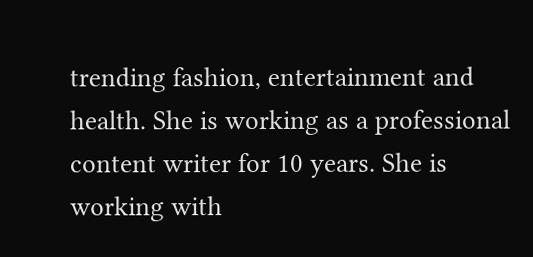trending fashion, entertainment and health. She is working as a professional content writer for 10 years. She is working with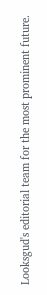Looksgud's editorial team for the most prominent future.